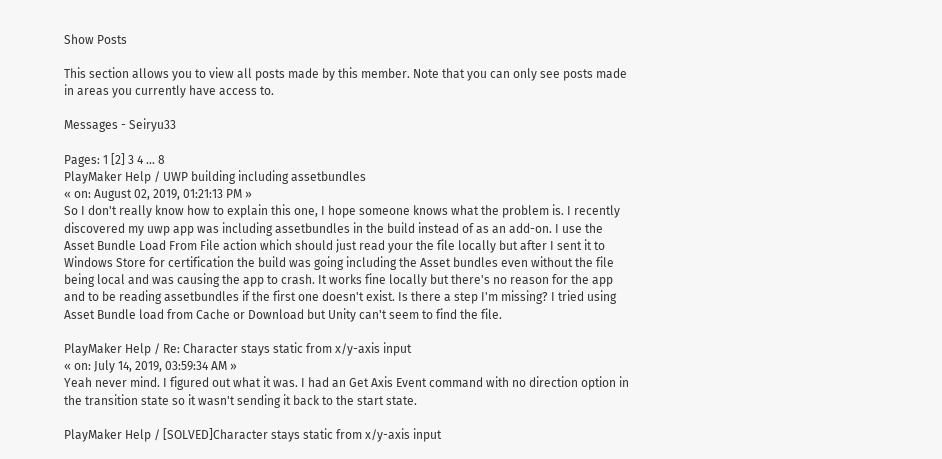Show Posts

This section allows you to view all posts made by this member. Note that you can only see posts made in areas you currently have access to.

Messages - Seiryu33

Pages: 1 [2] 3 4 ... 8
PlayMaker Help / UWP building including assetbundles
« on: August 02, 2019, 01:21:13 PM »
So I don't really know how to explain this one, I hope someone knows what the problem is. I recently discovered my uwp app was including assetbundles in the build instead of as an add-on. I use the Asset Bundle Load From File action which should just read your the file locally but after I sent it to Windows Store for certification the build was going including the Asset bundles even without the file being local and was causing the app to crash. It works fine locally but there's no reason for the app and to be reading assetbundles if the first one doesn't exist. Is there a step I'm missing? I tried using Asset Bundle load from Cache or Download but Unity can't seem to find the file.

PlayMaker Help / Re: Character stays static from x/y-axis input
« on: July 14, 2019, 03:59:34 AM »
Yeah never mind. I figured out what it was. I had an Get Axis Event command with no direction option in the transition state so it wasn't sending it back to the start state.

PlayMaker Help / [SOLVED]Character stays static from x/y-axis input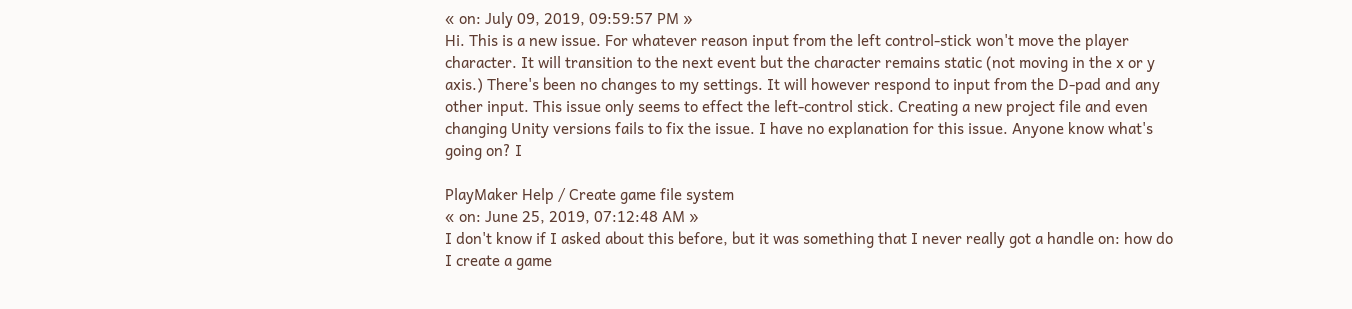« on: July 09, 2019, 09:59:57 PM »
Hi. This is a new issue. For whatever reason input from the left control-stick won't move the player character. It will transition to the next event but the character remains static (not moving in the x or y axis.) There's been no changes to my settings. It will however respond to input from the D-pad and any other input. This issue only seems to effect the left-control stick. Creating a new project file and even changing Unity versions fails to fix the issue. I have no explanation for this issue. Anyone know what's going on? I

PlayMaker Help / Create game file system
« on: June 25, 2019, 07:12:48 AM »
I don't know if I asked about this before, but it was something that I never really got a handle on: how do I create a game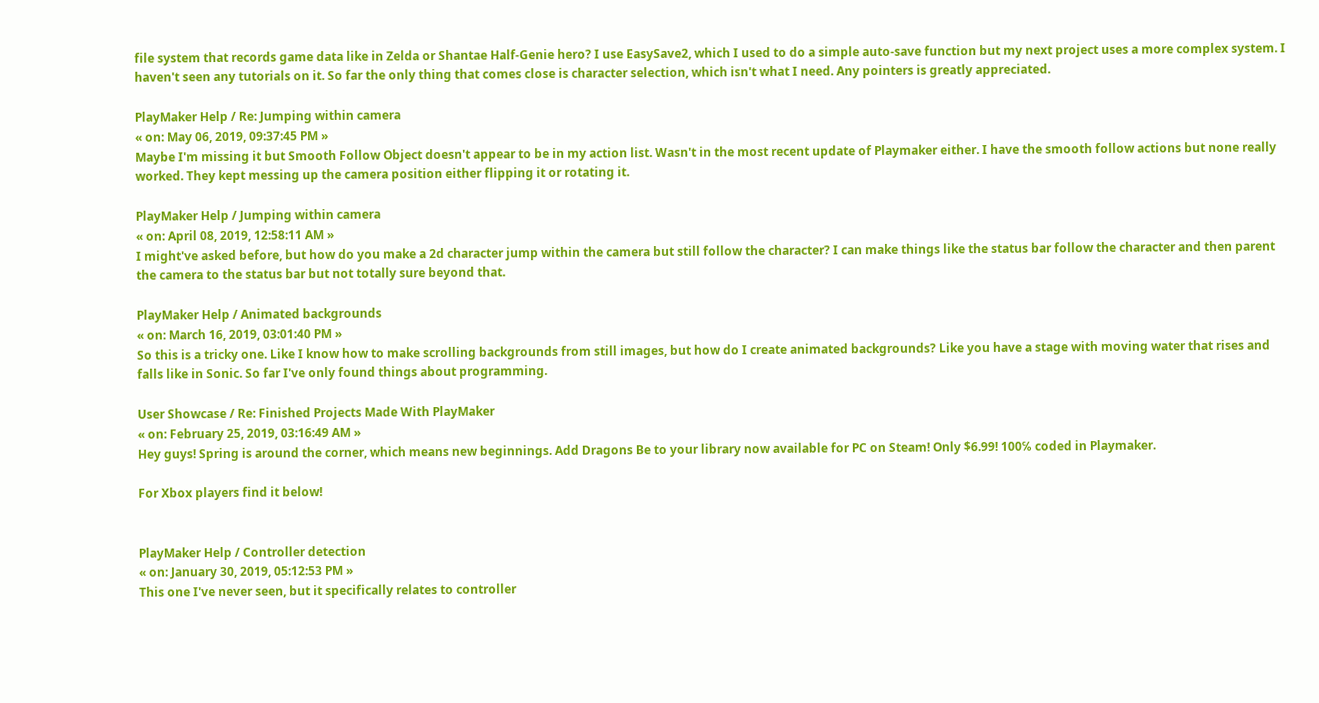file system that records game data like in Zelda or Shantae Half-Genie hero? I use EasySave2, which I used to do a simple auto-save function but my next project uses a more complex system. I haven't seen any tutorials on it. So far the only thing that comes close is character selection, which isn't what I need. Any pointers is greatly appreciated.

PlayMaker Help / Re: Jumping within camera
« on: May 06, 2019, 09:37:45 PM »
Maybe I'm missing it but Smooth Follow Object doesn't appear to be in my action list. Wasn't in the most recent update of Playmaker either. I have the smooth follow actions but none really worked. They kept messing up the camera position either flipping it or rotating it.

PlayMaker Help / Jumping within camera
« on: April 08, 2019, 12:58:11 AM »
I might've asked before, but how do you make a 2d character jump within the camera but still follow the character? I can make things like the status bar follow the character and then parent the camera to the status bar but not totally sure beyond that.

PlayMaker Help / Animated backgrounds
« on: March 16, 2019, 03:01:40 PM »
So this is a tricky one. Like I know how to make scrolling backgrounds from still images, but how do I create animated backgrounds? Like you have a stage with moving water that rises and falls like in Sonic. So far I've only found things about programming.

User Showcase / Re: Finished Projects Made With PlayMaker
« on: February 25, 2019, 03:16:49 AM »
Hey guys! Spring is around the corner, which means new beginnings. Add Dragons Be to your library now available for PC on Steam! Only $6.99! 100℅ coded in Playmaker.

For Xbox players find it below!


PlayMaker Help / Controller detection
« on: January 30, 2019, 05:12:53 PM »
This one I've never seen, but it specifically relates to controller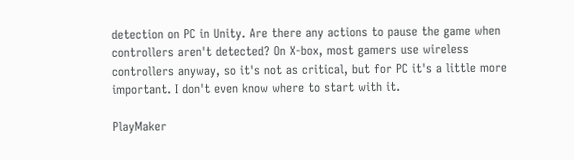detection on PC in Unity. Are there any actions to pause the game when controllers aren't detected? On X-box, most gamers use wireless controllers anyway, so it's not as critical, but for PC it's a little more important. I don't even know where to start with it.

PlayMaker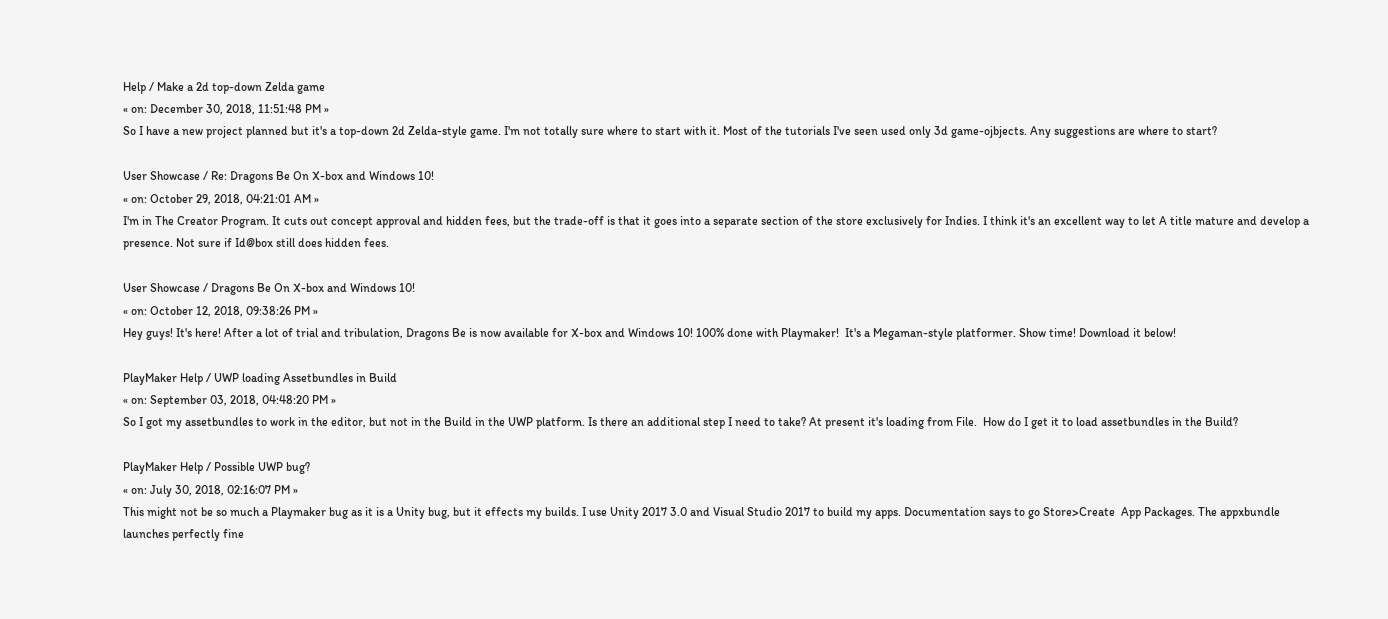Help / Make a 2d top-down Zelda game
« on: December 30, 2018, 11:51:48 PM »
So I have a new project planned but it's a top-down 2d Zelda-style game. I'm not totally sure where to start with it. Most of the tutorials I've seen used only 3d game-ojbjects. Any suggestions are where to start?

User Showcase / Re: Dragons Be On X-box and Windows 10!
« on: October 29, 2018, 04:21:01 AM »
I'm in The Creator Program. It cuts out concept approval and hidden fees, but the trade-off is that it goes into a separate section of the store exclusively for Indies. I think it's an excellent way to let A title mature and develop a presence. Not sure if Id@box still does hidden fees.

User Showcase / Dragons Be On X-box and Windows 10!
« on: October 12, 2018, 09:38:26 PM »
Hey guys! It's here! After a lot of trial and tribulation, Dragons Be is now available for X-box and Windows 10! 100% done with Playmaker!  It's a Megaman-style platformer. Show time! Download it below!

PlayMaker Help / UWP loading Assetbundles in Build
« on: September 03, 2018, 04:48:20 PM »
So I got my assetbundles to work in the editor, but not in the Build in the UWP platform. Is there an additional step I need to take? At present it's loading from File.  How do I get it to load assetbundles in the Build?

PlayMaker Help / Possible UWP bug?
« on: July 30, 2018, 02:16:07 PM »
This might not be so much a Playmaker bug as it is a Unity bug, but it effects my builds. I use Unity 2017 3.0 and Visual Studio 2017 to build my apps. Documentation says to go Store>Create  App Packages. The appxbundle launches perfectly fine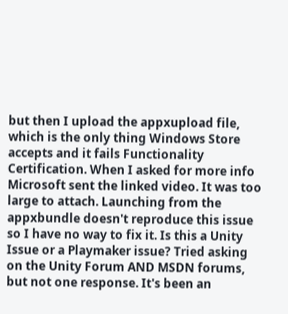but then I upload the appxupload file, which is the only thing Windows Store accepts and it fails Functionality Certification. When I asked for more info Microsoft sent the linked video. It was too large to attach. Launching from the appxbundle doesn't reproduce this issue so I have no way to fix it. Is this a Unity Issue or a Playmaker issue? Tried asking on the Unity Forum AND MSDN forums, but not one response. It's been an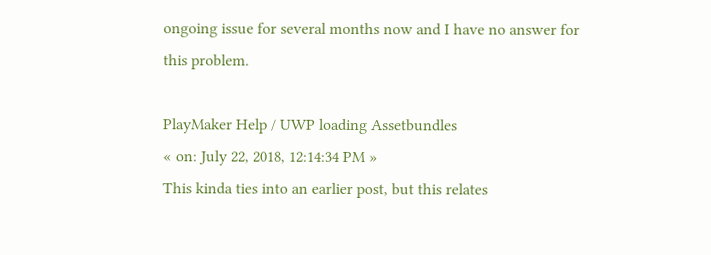ongoing issue for several months now and I have no answer for this problem.

PlayMaker Help / UWP loading Assetbundles
« on: July 22, 2018, 12:14:34 PM »
This kinda ties into an earlier post, but this relates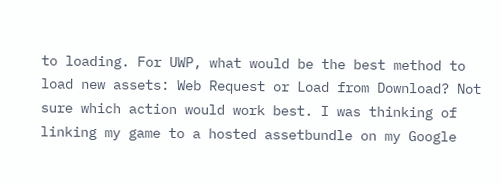to loading. For UWP, what would be the best method to load new assets: Web Request or Load from Download? Not sure which action would work best. I was thinking of linking my game to a hosted assetbundle on my Google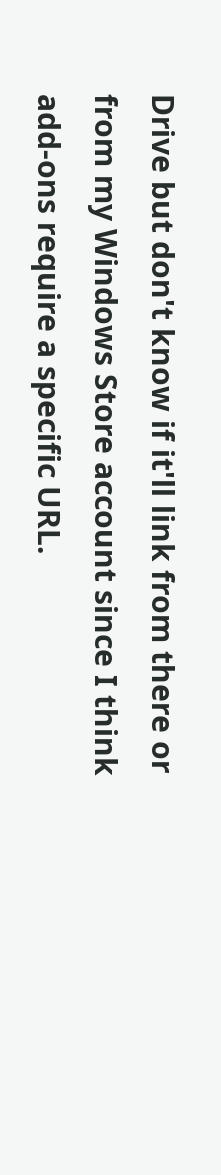Drive but don't know if it'll link from there or from my Windows Store account since I think add-ons require a specific URL.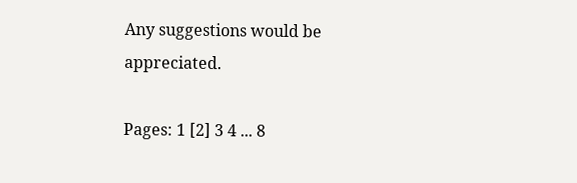Any suggestions would be appreciated.

Pages: 1 [2] 3 4 ... 8